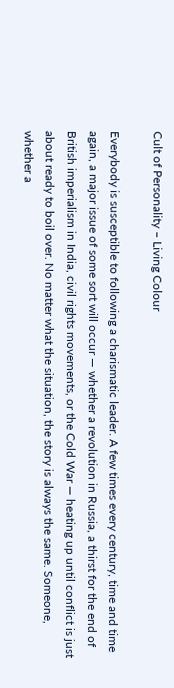Cult of Personality – Living Colour

Everybody is susceptible to following a charismatic leader. A few times every century, time and time again, a major issue of some sort will occur — whether a revolution in Russia, a thirst for the end of British imperialism in India, civil rights movements, or the Cold War — heating up until conflict is just about ready to boil over. No matter what the situation, the story is always the same. Someone, whether a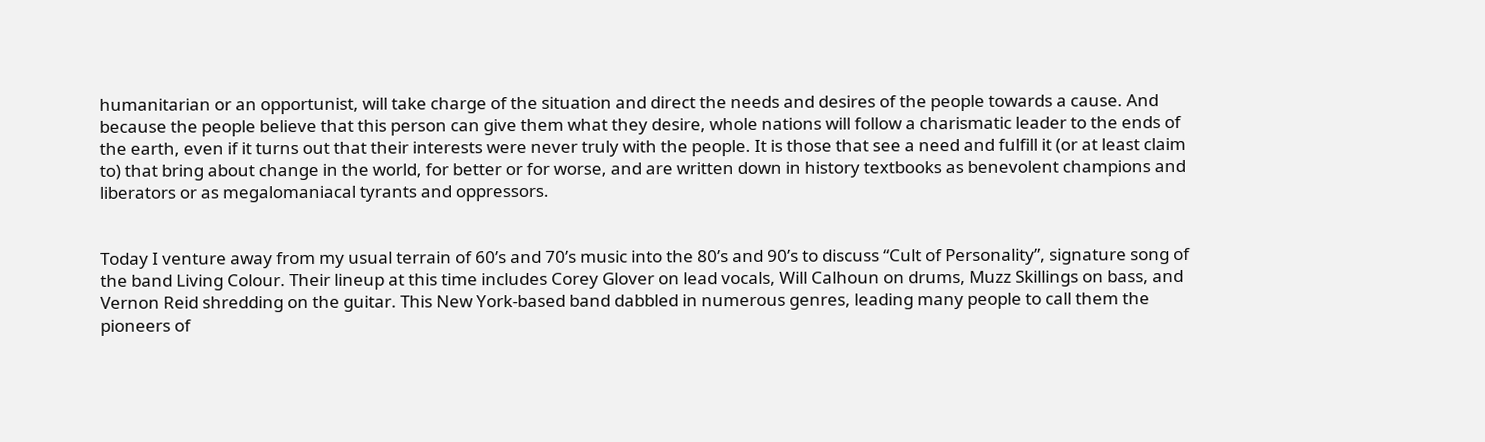humanitarian or an opportunist, will take charge of the situation and direct the needs and desires of the people towards a cause. And because the people believe that this person can give them what they desire, whole nations will follow a charismatic leader to the ends of the earth, even if it turns out that their interests were never truly with the people. It is those that see a need and fulfill it (or at least claim to) that bring about change in the world, for better or for worse, and are written down in history textbooks as benevolent champions and liberators or as megalomaniacal tyrants and oppressors.


Today I venture away from my usual terrain of 60’s and 70’s music into the 80’s and 90’s to discuss “Cult of Personality”, signature song of the band Living Colour. Their lineup at this time includes Corey Glover on lead vocals, Will Calhoun on drums, Muzz Skillings on bass, and Vernon Reid shredding on the guitar. This New York-based band dabbled in numerous genres, leading many people to call them the pioneers of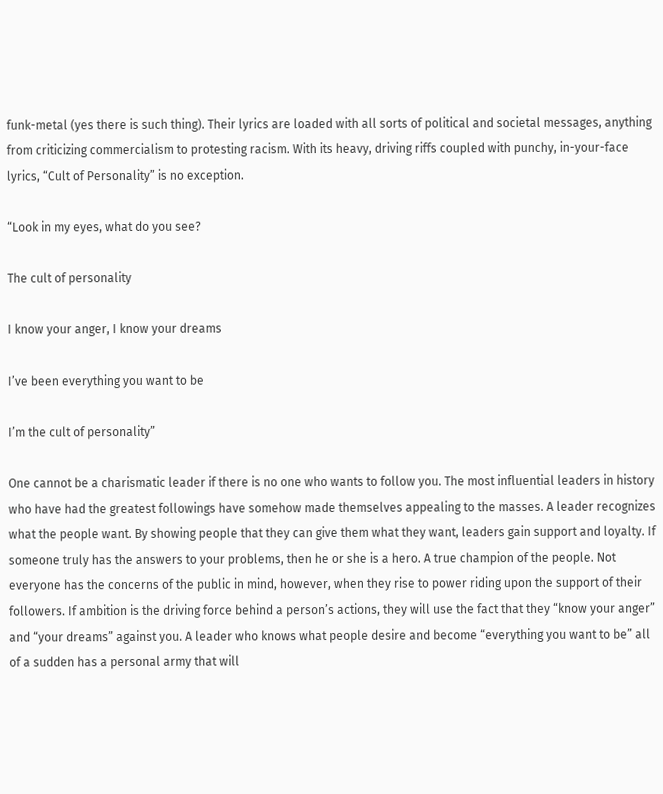funk-metal (yes there is such thing). Their lyrics are loaded with all sorts of political and societal messages, anything from criticizing commercialism to protesting racism. With its heavy, driving riffs coupled with punchy, in-your-face lyrics, “Cult of Personality” is no exception.

“Look in my eyes, what do you see?

The cult of personality

I know your anger, I know your dreams

I’ve been everything you want to be

I’m the cult of personality”

One cannot be a charismatic leader if there is no one who wants to follow you. The most influential leaders in history who have had the greatest followings have somehow made themselves appealing to the masses. A leader recognizes what the people want. By showing people that they can give them what they want, leaders gain support and loyalty. If someone truly has the answers to your problems, then he or she is a hero. A true champion of the people. Not everyone has the concerns of the public in mind, however, when they rise to power riding upon the support of their followers. If ambition is the driving force behind a person’s actions, they will use the fact that they “know your anger” and “your dreams” against you. A leader who knows what people desire and become “everything you want to be” all of a sudden has a personal army that will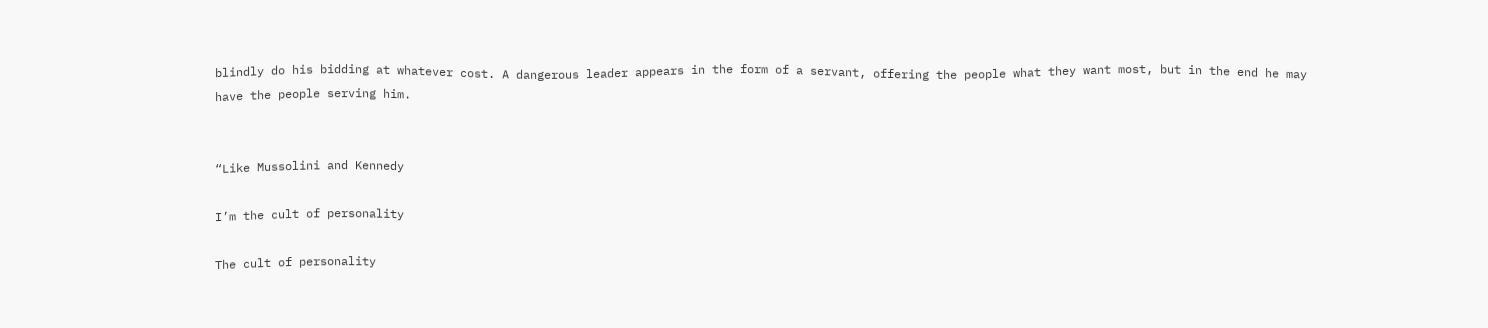blindly do his bidding at whatever cost. A dangerous leader appears in the form of a servant, offering the people what they want most, but in the end he may have the people serving him.


“Like Mussolini and Kennedy

I’m the cult of personality

The cult of personality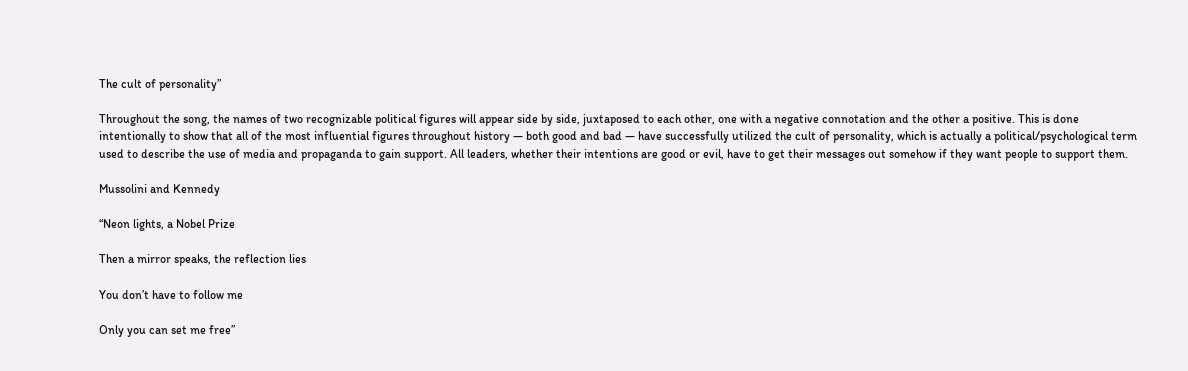The cult of personality”

Throughout the song, the names of two recognizable political figures will appear side by side, juxtaposed to each other, one with a negative connotation and the other a positive. This is done intentionally to show that all of the most influential figures throughout history — both good and bad — have successfully utilized the cult of personality, which is actually a political/psychological term used to describe the use of media and propaganda to gain support. All leaders, whether their intentions are good or evil, have to get their messages out somehow if they want people to support them.

Mussolini and Kennedy

“Neon lights, a Nobel Prize

Then a mirror speaks, the reflection lies

You don’t have to follow me

Only you can set me free”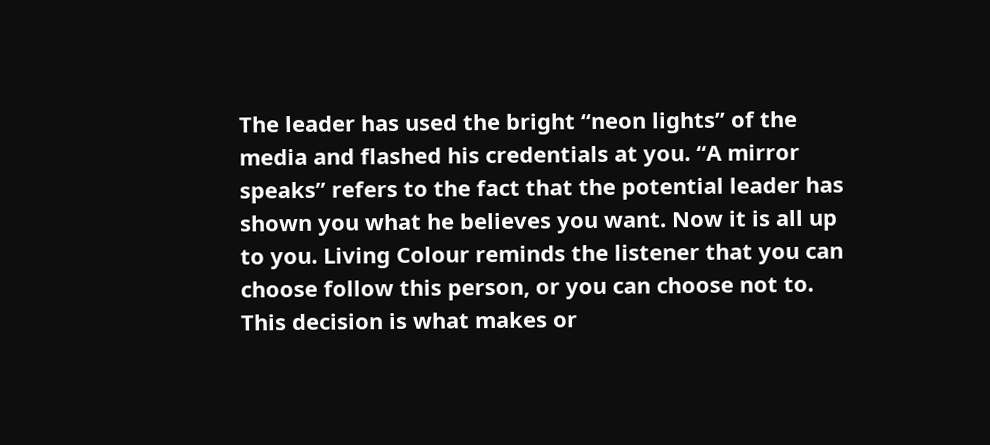The leader has used the bright “neon lights” of the media and flashed his credentials at you. “A mirror speaks” refers to the fact that the potential leader has shown you what he believes you want. Now it is all up to you. Living Colour reminds the listener that you can choose follow this person, or you can choose not to. This decision is what makes or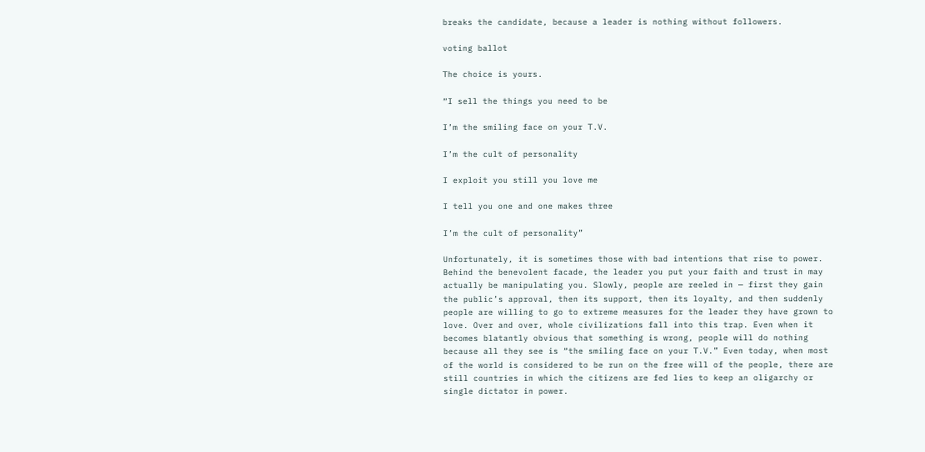breaks the candidate, because a leader is nothing without followers.

voting ballot

The choice is yours.

“I sell the things you need to be

I’m the smiling face on your T.V.

I’m the cult of personality

I exploit you still you love me

I tell you one and one makes three

I’m the cult of personality”

Unfortunately, it is sometimes those with bad intentions that rise to power. Behind the benevolent facade, the leader you put your faith and trust in may actually be manipulating you. Slowly, people are reeled in — first they gain the public’s approval, then its support, then its loyalty, and then suddenly people are willing to go to extreme measures for the leader they have grown to love. Over and over, whole civilizations fall into this trap. Even when it becomes blatantly obvious that something is wrong, people will do nothing because all they see is “the smiling face on your T.V.” Even today, when most of the world is considered to be run on the free will of the people, there are still countries in which the citizens are fed lies to keep an oligarchy or single dictator in power.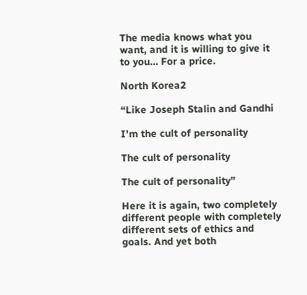The media knows what you want, and it is willing to give it to you… For a price.

North Korea2

“Like Joseph Stalin and Gandhi

I’m the cult of personality

The cult of personality

The cult of personality”

Here it is again, two completely different people with completely different sets of ethics and goals. And yet both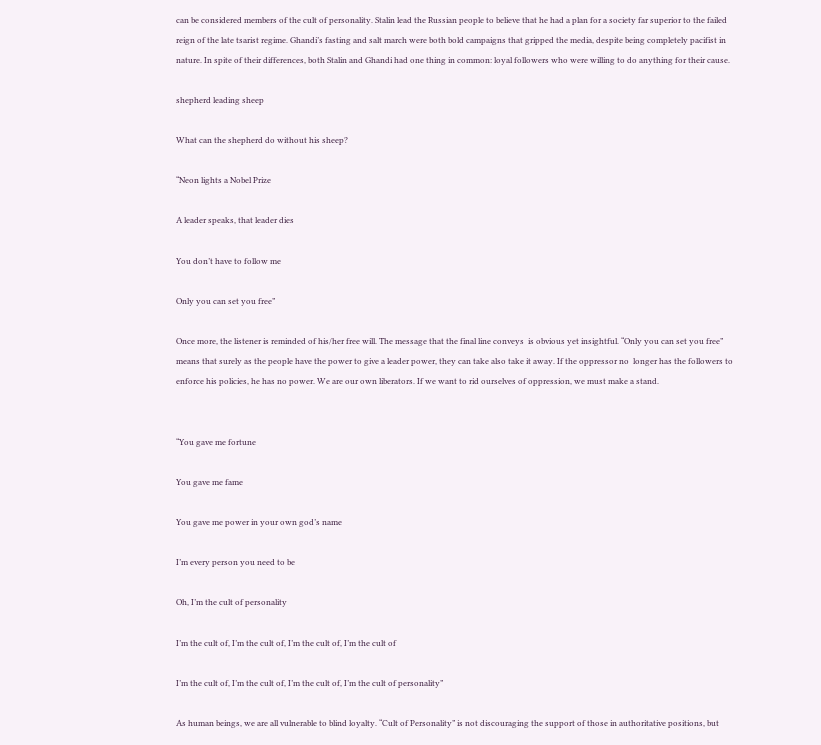can be considered members of the cult of personality. Stalin lead the Russian people to believe that he had a plan for a society far superior to the failed reign of the late tsarist regime. Ghandi’s fasting and salt march were both bold campaigns that gripped the media, despite being completely pacifist in nature. In spite of their differences, both Stalin and Ghandi had one thing in common: loyal followers who were willing to do anything for their cause.

shepherd leading sheep

What can the shepherd do without his sheep?

“Neon lights a Nobel Prize

A leader speaks, that leader dies

You don’t have to follow me

Only you can set you free”

Once more, the listener is reminded of his/her free will. The message that the final line conveys  is obvious yet insightful. “Only you can set you free” means that surely as the people have the power to give a leader power, they can take also take it away. If the oppressor no  longer has the followers to enforce his policies, he has no power. We are our own liberators. If we want to rid ourselves of oppression, we must make a stand.


“You gave me fortune

You gave me fame

You gave me power in your own god’s name

I’m every person you need to be

Oh, I’m the cult of personality

I’m the cult of, I’m the cult of, I’m the cult of, I’m the cult of

I’m the cult of, I’m the cult of, I’m the cult of, I’m the cult of personality”

As human beings, we are all vulnerable to blind loyalty. “Cult of Personality” is not discouraging the support of those in authoritative positions, but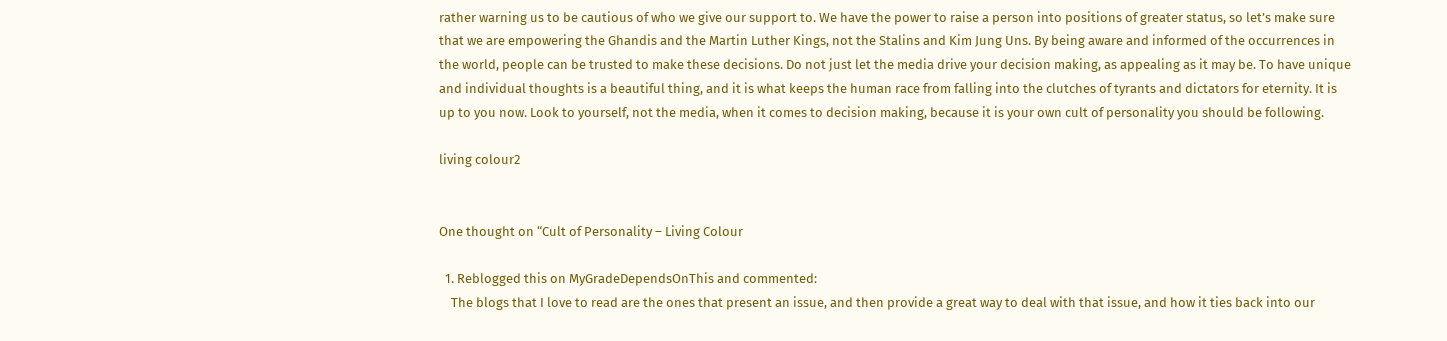rather warning us to be cautious of who we give our support to. We have the power to raise a person into positions of greater status, so let’s make sure that we are empowering the Ghandis and the Martin Luther Kings, not the Stalins and Kim Jung Uns. By being aware and informed of the occurrences in the world, people can be trusted to make these decisions. Do not just let the media drive your decision making, as appealing as it may be. To have unique and individual thoughts is a beautiful thing, and it is what keeps the human race from falling into the clutches of tyrants and dictators for eternity. It is up to you now. Look to yourself, not the media, when it comes to decision making, because it is your own cult of personality you should be following.

living colour2


One thought on “Cult of Personality – Living Colour

  1. Reblogged this on MyGradeDependsOnThis and commented:
    The blogs that I love to read are the ones that present an issue, and then provide a great way to deal with that issue, and how it ties back into our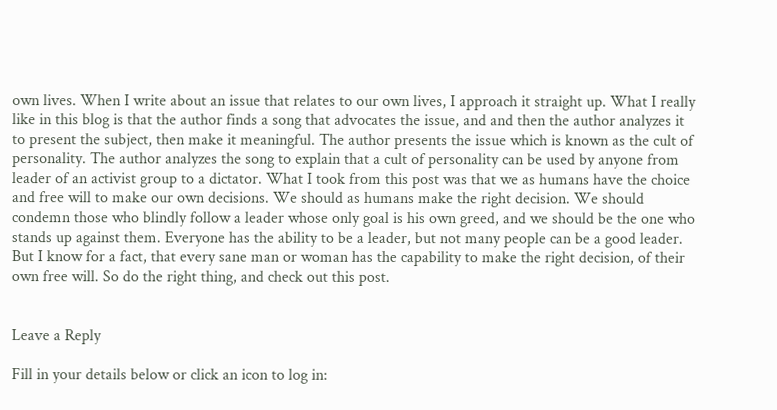own lives. When I write about an issue that relates to our own lives, I approach it straight up. What I really like in this blog is that the author finds a song that advocates the issue, and and then the author analyzes it to present the subject, then make it meaningful. The author presents the issue which is known as the cult of personality. The author analyzes the song to explain that a cult of personality can be used by anyone from leader of an activist group to a dictator. What I took from this post was that we as humans have the choice and free will to make our own decisions. We should as humans make the right decision. We should condemn those who blindly follow a leader whose only goal is his own greed, and we should be the one who stands up against them. Everyone has the ability to be a leader, but not many people can be a good leader. But I know for a fact, that every sane man or woman has the capability to make the right decision, of their own free will. So do the right thing, and check out this post.


Leave a Reply

Fill in your details below or click an icon to log in: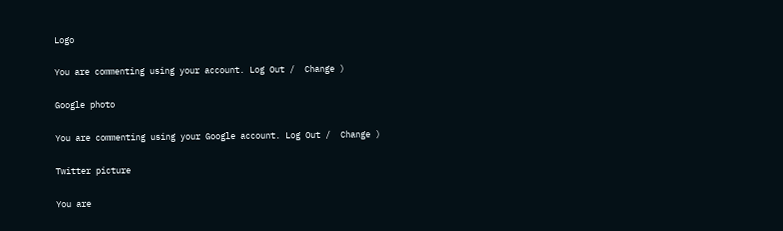Logo

You are commenting using your account. Log Out /  Change )

Google photo

You are commenting using your Google account. Log Out /  Change )

Twitter picture

You are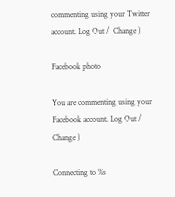commenting using your Twitter account. Log Out /  Change )

Facebook photo

You are commenting using your Facebook account. Log Out /  Change )

Connecting to %s